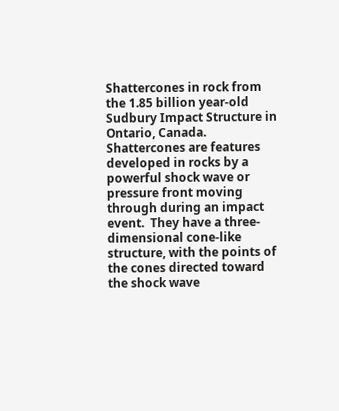Shattercones in rock from the 1.85 billion year-old Sudbury Impact Structure in Ontario, Canada.  Shattercones are features developed in rocks by a powerful shock wave or pressure front moving through during an impact event.  They have a three-dimensional cone-like structure, with the points of the cones directed toward the shock wave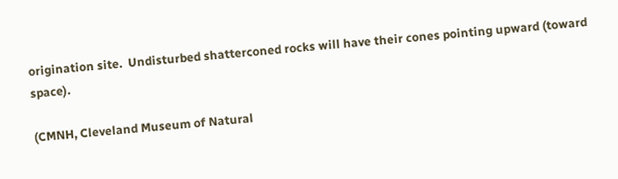origination site.  Undisturbed shatterconed rocks will have their cones pointing upward (toward space).

(CMNH, Cleveland Museum of Natural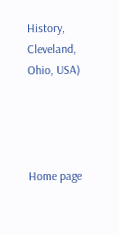History, Cleveland, Ohio, USA)




Home page